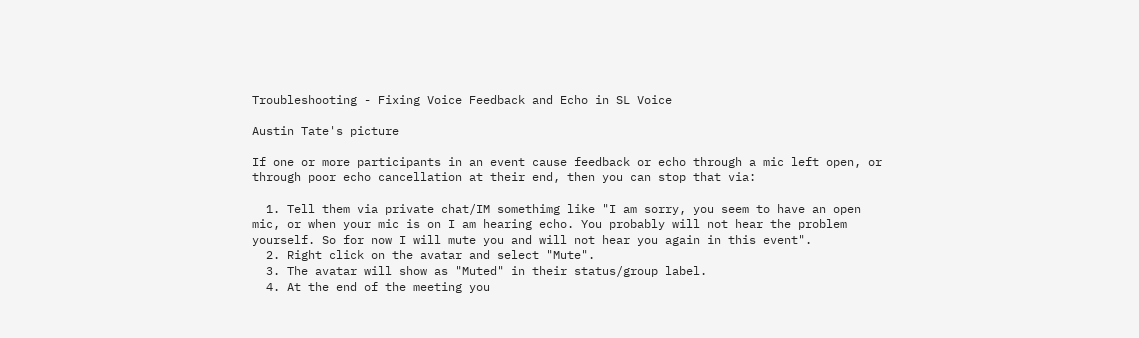Troubleshooting - Fixing Voice Feedback and Echo in SL Voice

Austin Tate's picture

If one or more participants in an event cause feedback or echo through a mic left open, or through poor echo cancellation at their end, then you can stop that via:

  1. Tell them via private chat/IM somethimg like "I am sorry, you seem to have an open mic, or when your mic is on I am hearing echo. You probably will not hear the problem yourself. So for now I will mute you and will not hear you again in this event".
  2. Right click on the avatar and select "Mute".
  3. The avatar will show as "Muted" in their status/group label.
  4. At the end of the meeting you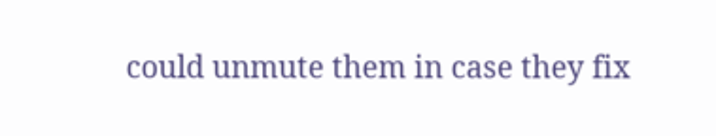could unmute them in case they fix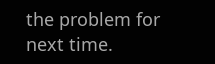the problem for next time.